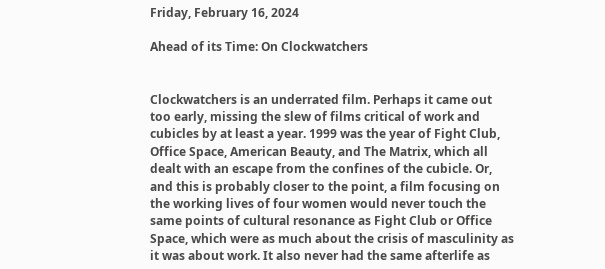Friday, February 16, 2024

Ahead of its Time: On Clockwatchers


Clockwatchers is an underrated film. Perhaps it came out too early, missing the slew of films critical of work and cubicles by at least a year. 1999 was the year of Fight Club, Office Space, American Beauty, and The Matrix, which all dealt with an escape from the confines of the cubicle. Or, and this is probably closer to the point, a film focusing on the working lives of four women would never touch the same points of cultural resonance as Fight Club or Office Space, which were as much about the crisis of masculinity as it was about work. It also never had the same afterlife as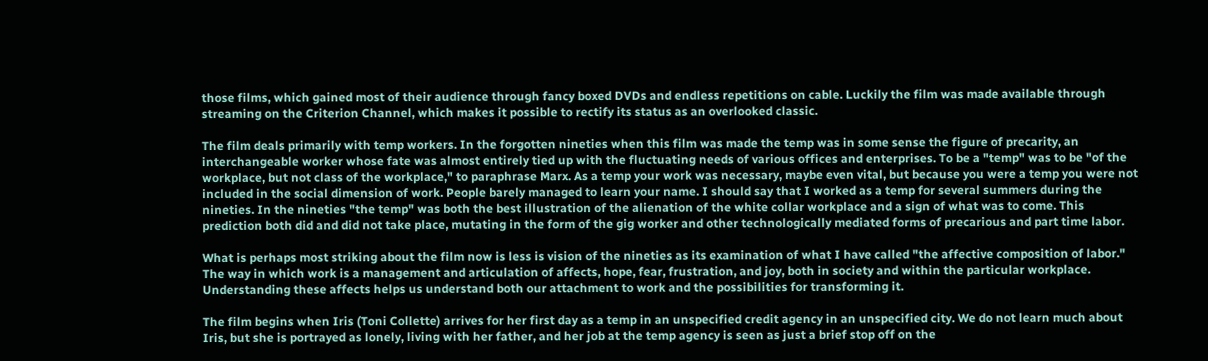those films, which gained most of their audience through fancy boxed DVDs and endless repetitions on cable. Luckily the film was made available through streaming on the Criterion Channel, which makes it possible to rectify its status as an overlooked classic.

The film deals primarily with temp workers. In the forgotten nineties when this film was made the temp was in some sense the figure of precarity, an interchangeable worker whose fate was almost entirely tied up with the fluctuating needs of various offices and enterprises. To be a "temp" was to be "of the workplace, but not class of the workplace," to paraphrase Marx. As a temp your work was necessary, maybe even vital, but because you were a temp you were not included in the social dimension of work. People barely managed to learn your name. I should say that I worked as a temp for several summers during the nineties. In the nineties "the temp" was both the best illustration of the alienation of the white collar workplace and a sign of what was to come. This prediction both did and did not take place, mutating in the form of the gig worker and other technologically mediated forms of precarious and part time labor.

What is perhaps most striking about the film now is less is vision of the nineties as its examination of what I have called "the affective composition of labor." The way in which work is a management and articulation of affects, hope, fear, frustration, and joy, both in society and within the particular workplace. Understanding these affects helps us understand both our attachment to work and the possibilities for transforming it.

The film begins when Iris (Toni Collette) arrives for her first day as a temp in an unspecified credit agency in an unspecified city. We do not learn much about Iris, but she is portrayed as lonely, living with her father, and her job at the temp agency is seen as just a brief stop off on the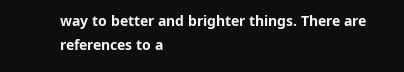way to better and brighter things. There are references to a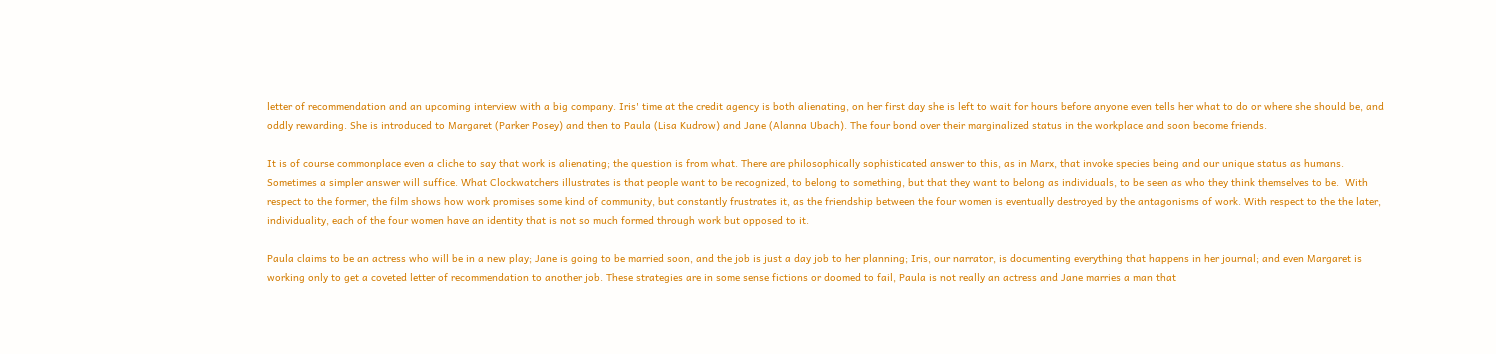letter of recommendation and an upcoming interview with a big company. Iris' time at the credit agency is both alienating, on her first day she is left to wait for hours before anyone even tells her what to do or where she should be, and oddly rewarding. She is introduced to Margaret (Parker Posey) and then to Paula (Lisa Kudrow) and Jane (Alanna Ubach). The four bond over their marginalized status in the workplace and soon become friends.

It is of course commonplace even a cliche to say that work is alienating; the question is from what. There are philosophically sophisticated answer to this, as in Marx, that invoke species being and our unique status as humans. Sometimes a simpler answer will suffice. What Clockwatchers illustrates is that people want to be recognized, to belong to something, but that they want to belong as individuals, to be seen as who they think themselves to be.  With respect to the former, the film shows how work promises some kind of community, but constantly frustrates it, as the friendship between the four women is eventually destroyed by the antagonisms of work. With respect to the the later, individuality, each of the four women have an identity that is not so much formed through work but opposed to it.

Paula claims to be an actress who will be in a new play; Jane is going to be married soon, and the job is just a day job to her planning; Iris, our narrator, is documenting everything that happens in her journal; and even Margaret is working only to get a coveted letter of recommendation to another job. These strategies are in some sense fictions or doomed to fail, Paula is not really an actress and Jane marries a man that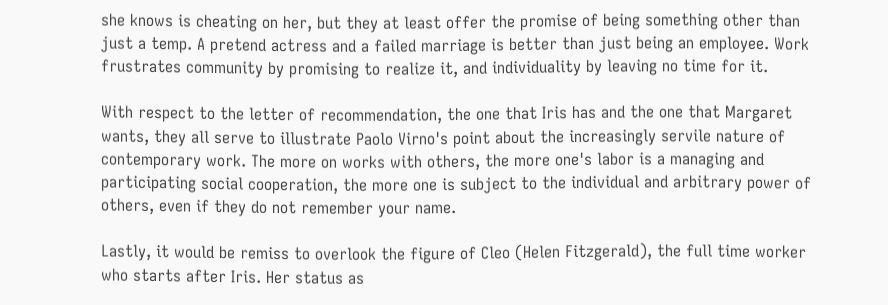she knows is cheating on her, but they at least offer the promise of being something other than just a temp. A pretend actress and a failed marriage is better than just being an employee. Work frustrates community by promising to realize it, and individuality by leaving no time for it.

With respect to the letter of recommendation, the one that Iris has and the one that Margaret wants, they all serve to illustrate Paolo Virno's point about the increasingly servile nature of contemporary work. The more on works with others, the more one's labor is a managing and participating social cooperation, the more one is subject to the individual and arbitrary power of others, even if they do not remember your name.

Lastly, it would be remiss to overlook the figure of Cleo (Helen Fitzgerald), the full time worker who starts after Iris. Her status as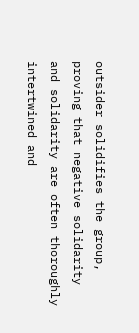outsider solidifies the group, proving that negative solidarity and solidarity are often thoroughly intertwined and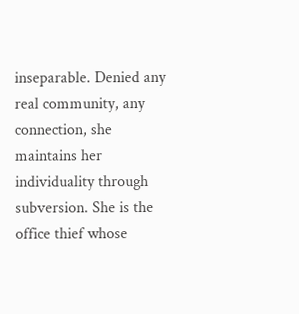inseparable. Denied any real community, any connection, she maintains her individuality through subversion. She is the office thief whose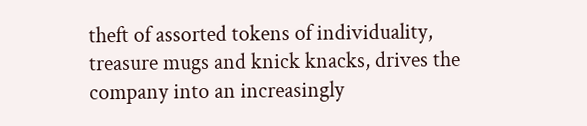theft of assorted tokens of individuality, treasure mugs and knick knacks, drives the company into an increasingly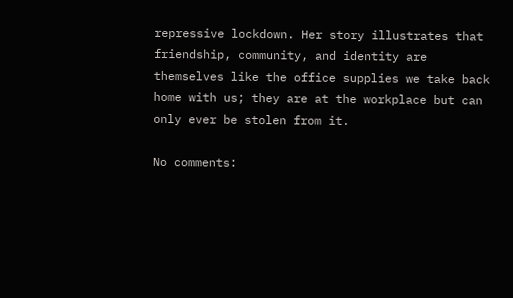repressive lockdown. Her story illustrates that friendship, community, and identity are themselves like the office supplies we take back home with us; they are at the workplace but can only ever be stolen from it.

No comments: